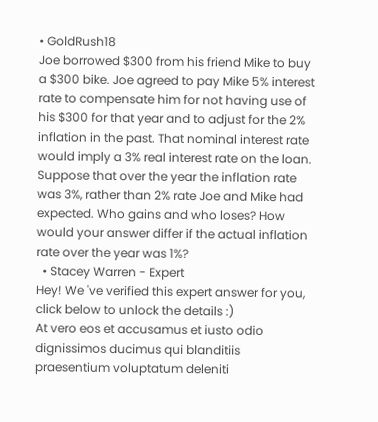• GoldRush18
Joe borrowed $300 from his friend Mike to buy a $300 bike. Joe agreed to pay Mike 5% interest rate to compensate him for not having use of his $300 for that year and to adjust for the 2% inflation in the past. That nominal interest rate would imply a 3% real interest rate on the loan. Suppose that over the year the inflation rate was 3%, rather than 2% rate Joe and Mike had expected. Who gains and who loses? How would your answer differ if the actual inflation rate over the year was 1%?
  • Stacey Warren - Expert
Hey! We 've verified this expert answer for you, click below to unlock the details :)
At vero eos et accusamus et iusto odio dignissimos ducimus qui blanditiis praesentium voluptatum deleniti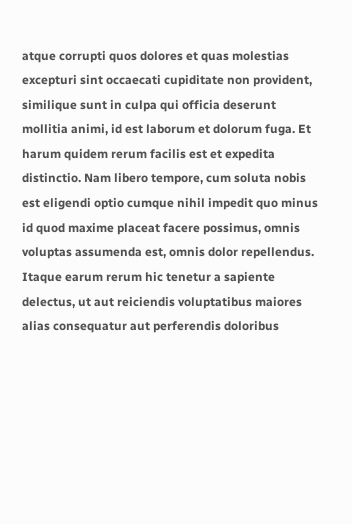atque corrupti quos dolores et quas molestias excepturi sint occaecati cupiditate non provident, similique sunt in culpa qui officia deserunt mollitia animi, id est laborum et dolorum fuga. Et harum quidem rerum facilis est et expedita distinctio. Nam libero tempore, cum soluta nobis est eligendi optio cumque nihil impedit quo minus id quod maxime placeat facere possimus, omnis voluptas assumenda est, omnis dolor repellendus. Itaque earum rerum hic tenetur a sapiente delectus, ut aut reiciendis voluptatibus maiores alias consequatur aut perferendis doloribus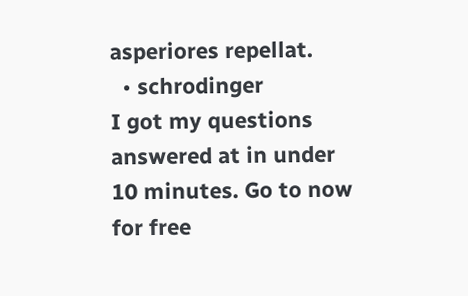asperiores repellat.
  • schrodinger
I got my questions answered at in under 10 minutes. Go to now for free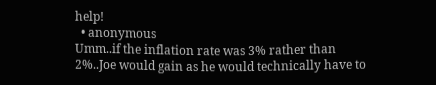help!
  • anonymous
Umm..if the inflation rate was 3% rather than 2%..Joe would gain as he would technically have to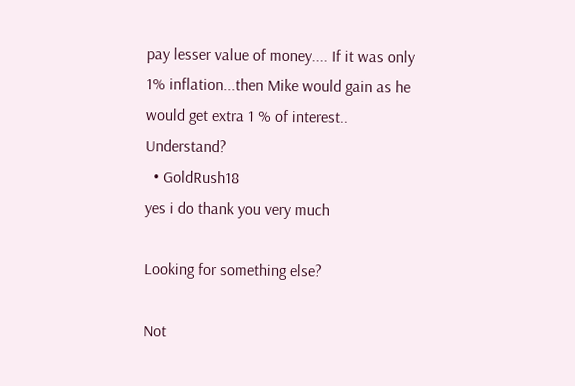pay lesser value of money.... If it was only 1% inflation...then Mike would gain as he would get extra 1 % of interest.. Understand?
  • GoldRush18
yes i do thank you very much

Looking for something else?

Not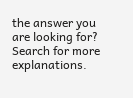the answer you are looking for? Search for more explanations.